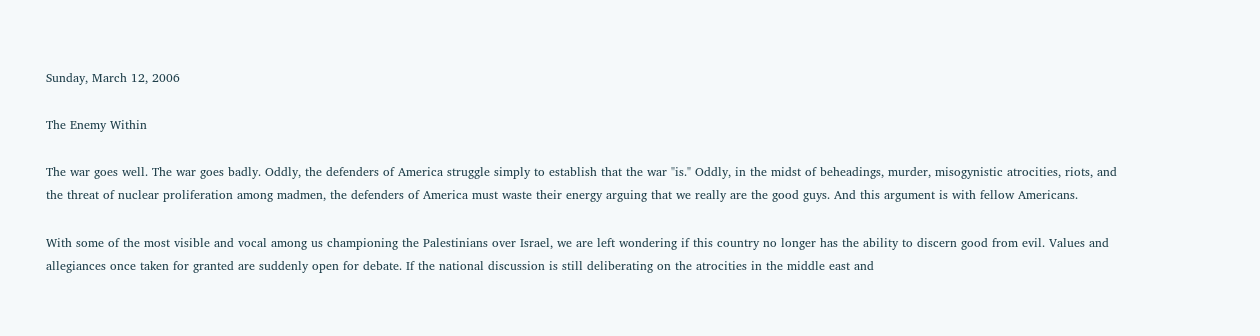Sunday, March 12, 2006

The Enemy Within

The war goes well. The war goes badly. Oddly, the defenders of America struggle simply to establish that the war "is." Oddly, in the midst of beheadings, murder, misogynistic atrocities, riots, and the threat of nuclear proliferation among madmen, the defenders of America must waste their energy arguing that we really are the good guys. And this argument is with fellow Americans.

With some of the most visible and vocal among us championing the Palestinians over Israel, we are left wondering if this country no longer has the ability to discern good from evil. Values and allegiances once taken for granted are suddenly open for debate. If the national discussion is still deliberating on the atrocities in the middle east and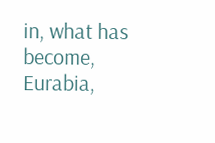in, what has become, Eurabia,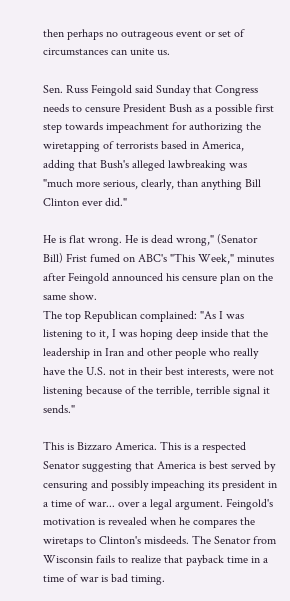then perhaps no outrageous event or set of circumstances can unite us.

Sen. Russ Feingold said Sunday that Congress needs to censure President Bush as a possible first step towards impeachment for authorizing the wiretapping of terrorists based in America, adding that Bush's alleged lawbreaking was "much more serious, clearly, than anything Bill Clinton ever did."

He is flat wrong. He is dead wrong," (Senator Bill) Frist fumed on ABC's "This Week," minutes after Feingold announced his censure plan on the same show.
The top Republican complained: "As I was listening to it, I was hoping deep inside that the leadership in Iran and other people who really have the U.S. not in their best interests, were not listening because of the terrible, terrible signal it sends."

This is Bizzaro America. This is a respected Senator suggesting that America is best served by censuring and possibly impeaching its president in a time of war... over a legal argument. Feingold's motivation is revealed when he compares the wiretaps to Clinton's misdeeds. The Senator from Wisconsin fails to realize that payback time in a time of war is bad timing.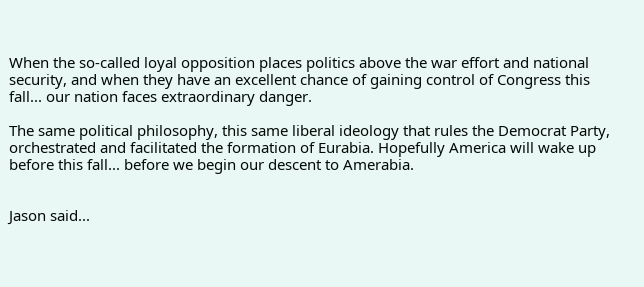When the so-called loyal opposition places politics above the war effort and national security, and when they have an excellent chance of gaining control of Congress this fall... our nation faces extraordinary danger.

The same political philosophy, this same liberal ideology that rules the Democrat Party, orchestrated and facilitated the formation of Eurabia. Hopefully America will wake up before this fall... before we begin our descent to Amerabia.


Jason said...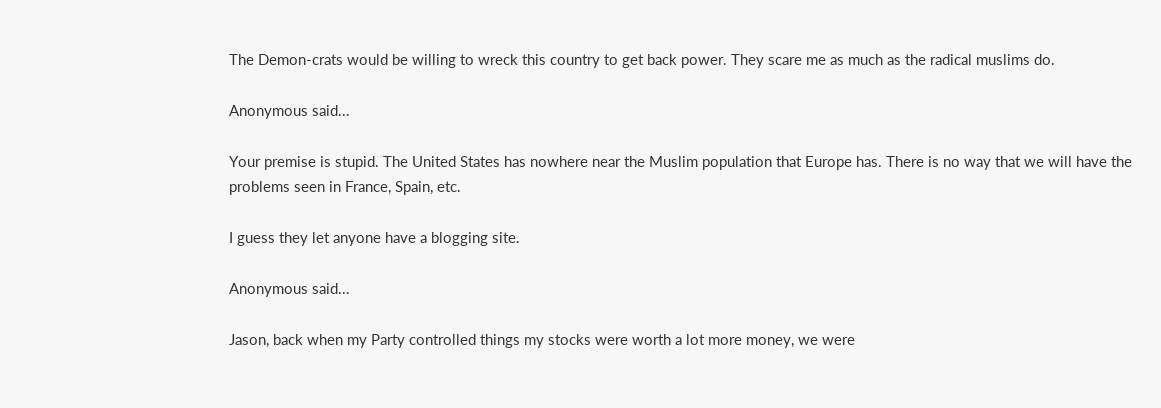The Demon-crats would be willing to wreck this country to get back power. They scare me as much as the radical muslims do.

Anonymous said...

Your premise is stupid. The United States has nowhere near the Muslim population that Europe has. There is no way that we will have the problems seen in France, Spain, etc.

I guess they let anyone have a blogging site.

Anonymous said...

Jason, back when my Party controlled things my stocks were worth a lot more money, we were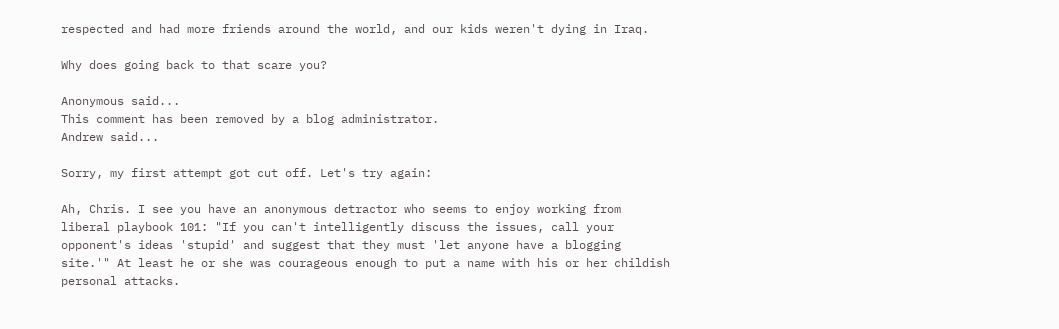respected and had more friends around the world, and our kids weren't dying in Iraq.

Why does going back to that scare you?

Anonymous said...
This comment has been removed by a blog administrator.
Andrew said...

Sorry, my first attempt got cut off. Let's try again:

Ah, Chris. I see you have an anonymous detractor who seems to enjoy working from liberal playbook 101: "If you can't intelligently discuss the issues, call your opponent's ideas 'stupid' and suggest that they must 'let anyone have a blogging site.'" At least he or she was courageous enough to put a name with his or her childish personal attacks.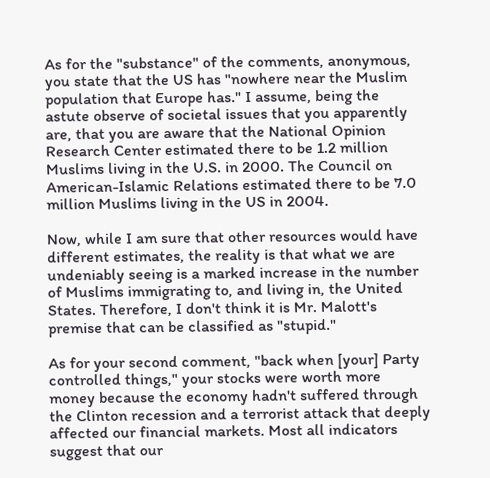As for the "substance" of the comments, anonymous, you state that the US has "nowhere near the Muslim population that Europe has." I assume, being the astute observe of societal issues that you apparently are, that you are aware that the National Opinion Research Center estimated there to be 1.2 million Muslims living in the U.S. in 2000. The Council on American-Islamic Relations estimated there to be 7.0 million Muslims living in the US in 2004.

Now, while I am sure that other resources would have different estimates, the reality is that what we are undeniably seeing is a marked increase in the number of Muslims immigrating to, and living in, the United States. Therefore, I don't think it is Mr. Malott's premise that can be classified as "stupid."

As for your second comment, "back when [your] Party controlled things," your stocks were worth more money because the economy hadn't suffered through the Clinton recession and a terrorist attack that deeply affected our financial markets. Most all indicators suggest that our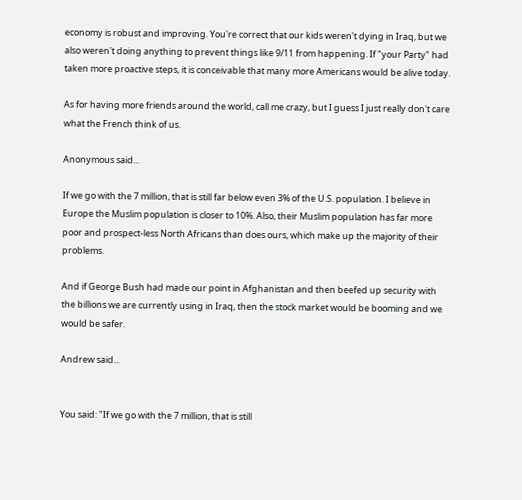economy is robust and improving. You're correct that our kids weren't dying in Iraq, but we also weren't doing anything to prevent things like 9/11 from happening. If "your Party" had taken more proactive steps, it is conceivable that many more Americans would be alive today.

As for having more friends around the world, call me crazy, but I guess I just really don't care what the French think of us.

Anonymous said...

If we go with the 7 million, that is still far below even 3% of the U.S. population. I believe in Europe the Muslim population is closer to 10%. Also, their Muslim population has far more poor and prospect-less North Africans than does ours, which make up the majority of their problems.

And if George Bush had made our point in Afghanistan and then beefed up security with the billions we are currently using in Iraq, then the stock market would be booming and we would be safer.

Andrew said...


You said: "If we go with the 7 million, that is still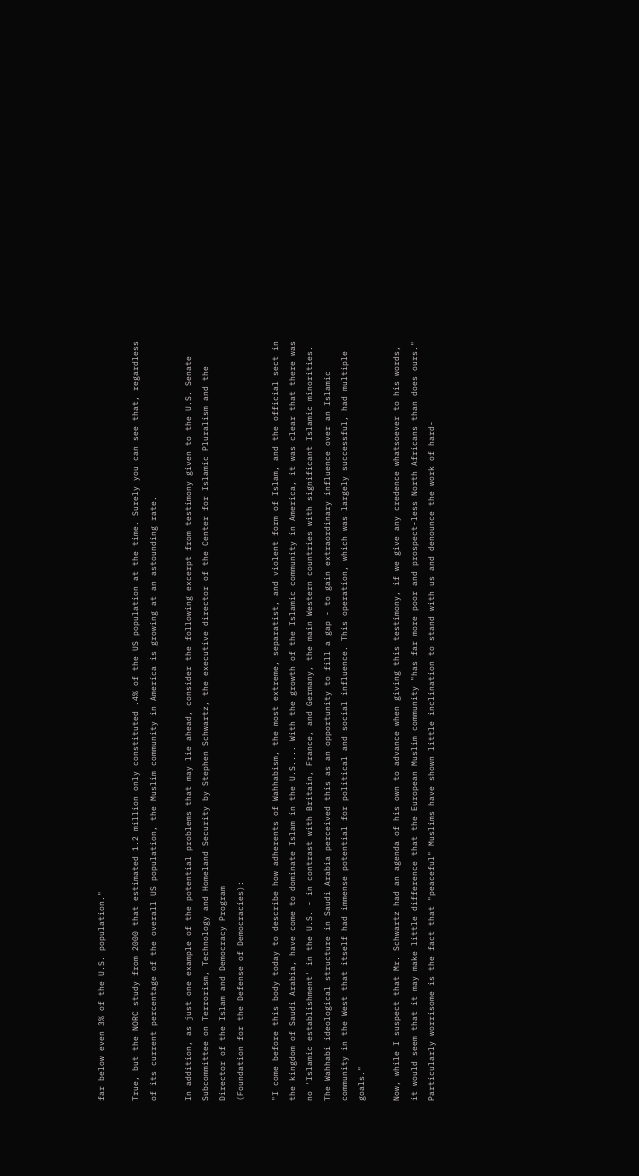far below even 3% of the U.S. population."

True, but the NORC study from 2000 that estimated 1.2 million only constituted .4% of the US population at the time. Surely you can see that, regardless of its current percentage of the overall US population, the Muslim community in America is growing at an astounding rate.

In addition, as just one example of the potential problems that may lie ahead, consider the following excerpt from testimony given to the U.S. Senate Subcommittee on Terrorism, Technology and Homeland Security by Stephen Schwartz, the executive director of the Center for Islamic Pluralism and the Director of the Islam and Democracy Program
(Foundation for the Defense of Democracies):

"I come before this body today to describe how adherents of Wahhabism, the most extreme, separatist, and violent form of Islam, and the official sect in the kingdom of Saudi Arabia, have come to dominate Islam in the U.S.... With the growth of the Islamic community in America, it was clear that there was no 'Islamic establishment' in the U.S. - in contrast with Britain, France, and Germany, the main Western countries with significant Islamic minorities. The Wahhabi ideological structure in Saudi Arabia perceived this as an opportunity to fill a gap - to gain extraordinary influence over an Islamic community in the West that itself had immense potential for political and social influence. This operation, which was largely successful, had multiple goals."

Now, while I suspect that Mr. Schwartz had an agenda of his own to advance when giving this testimony, if we give any credence whatsoever to his words, it would seem that it may make little difference that the European Muslim community "has far more poor and prospect-less North Africans than does ours." Particularly worrisome is the fact that "peaceful" Muslims have shown little inclination to stand with us and denounce the work of hard-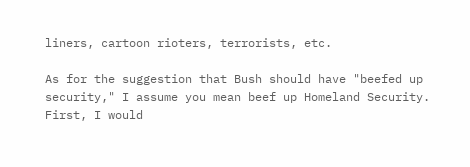liners, cartoon rioters, terrorists, etc.

As for the suggestion that Bush should have "beefed up security," I assume you mean beef up Homeland Security. First, I would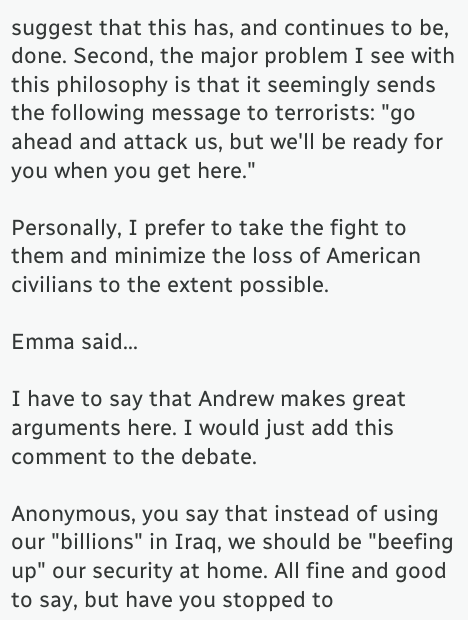suggest that this has, and continues to be, done. Second, the major problem I see with this philosophy is that it seemingly sends the following message to terrorists: "go ahead and attack us, but we'll be ready for you when you get here."

Personally, I prefer to take the fight to them and minimize the loss of American civilians to the extent possible.

Emma said...

I have to say that Andrew makes great arguments here. I would just add this comment to the debate.

Anonymous, you say that instead of using our "billions" in Iraq, we should be "beefing up" our security at home. All fine and good to say, but have you stopped to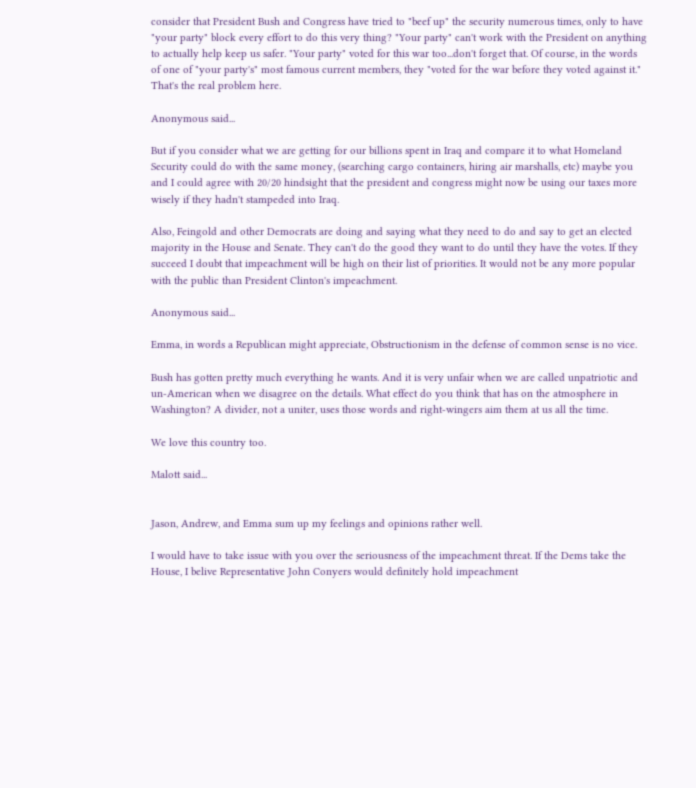consider that President Bush and Congress have tried to "beef up" the security numerous times, only to have "your party" block every effort to do this very thing? "Your party" can't work with the President on anything to actually help keep us safer. "Your party" voted for this war too...don't forget that. Of course, in the words of one of "your party's" most famous current members, they "voted for the war before they voted against it." That's the real problem here.

Anonymous said...

But if you consider what we are getting for our billions spent in Iraq and compare it to what Homeland Security could do with the same money, (searching cargo containers, hiring air marshalls, etc) maybe you and I could agree with 20/20 hindsight that the president and congress might now be using our taxes more wisely if they hadn't stampeded into Iraq.

Also, Feingold and other Democrats are doing and saying what they need to do and say to get an elected majority in the House and Senate. They can't do the good they want to do until they have the votes. If they succeed I doubt that impeachment will be high on their list of priorities. It would not be any more popular with the public than President Clinton's impeachment.

Anonymous said...

Emma, in words a Republican might appreciate, Obstructionism in the defense of common sense is no vice.

Bush has gotten pretty much everything he wants. And it is very unfair when we are called unpatriotic and un-American when we disagree on the details. What effect do you think that has on the atmosphere in Washington? A divider, not a uniter, uses those words and right-wingers aim them at us all the time.

We love this country too.

Malott said...


Jason, Andrew, and Emma sum up my feelings and opinions rather well.

I would have to take issue with you over the seriousness of the impeachment threat. If the Dems take the House, I belive Representative John Conyers would definitely hold impeachment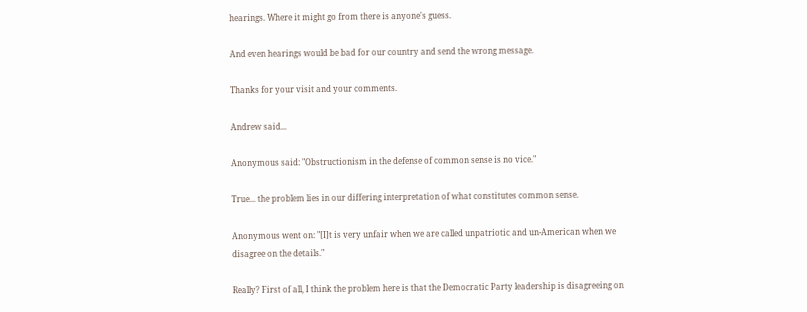hearings. Where it might go from there is anyone's guess.

And even hearings would be bad for our country and send the wrong message.

Thanks for your visit and your comments.

Andrew said...

Anonymous said: "Obstructionism in the defense of common sense is no vice."

True... the problem lies in our differing interpretation of what constitutes common sense.

Anonymous went on: "[I]t is very unfair when we are called unpatriotic and un-American when we disagree on the details."

Really? First of all, I think the problem here is that the Democratic Party leadership is disagreeing on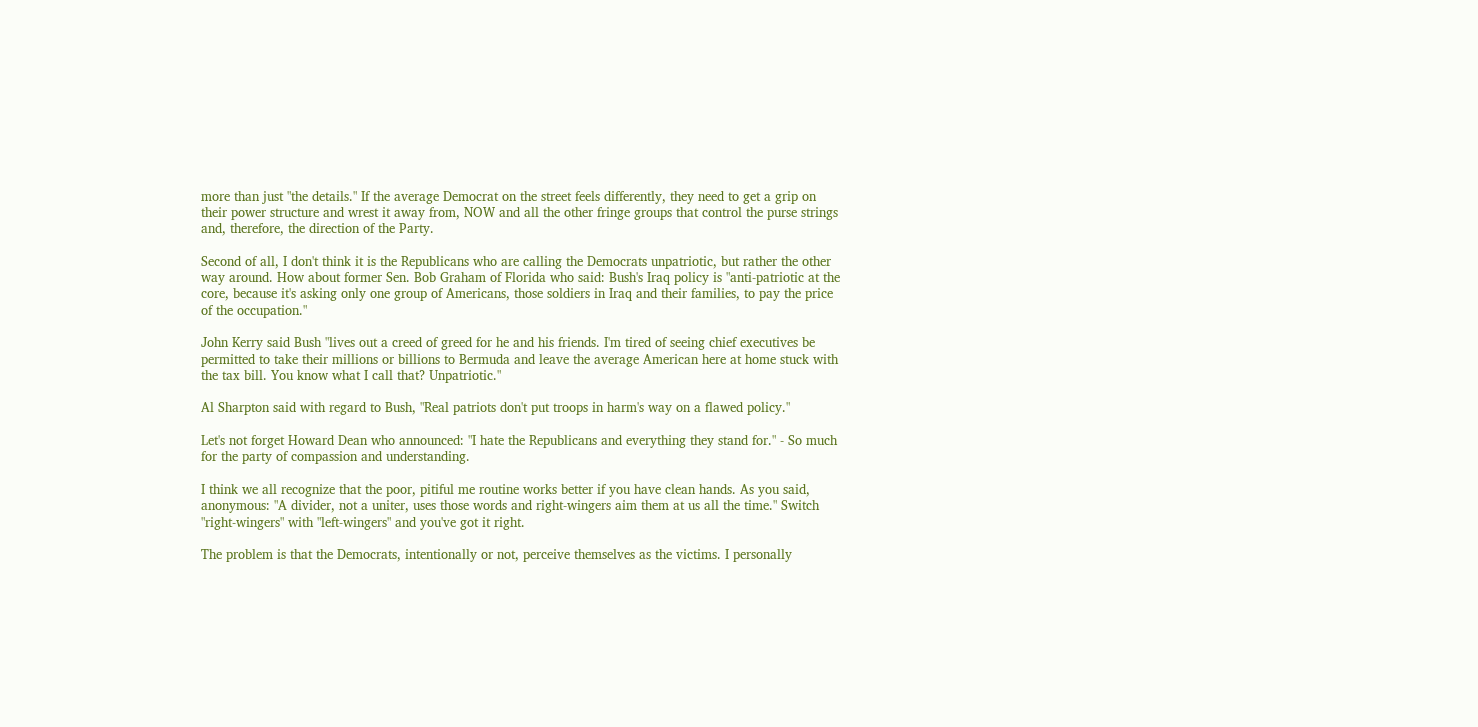more than just "the details." If the average Democrat on the street feels differently, they need to get a grip on their power structure and wrest it away from, NOW and all the other fringe groups that control the purse strings and, therefore, the direction of the Party.

Second of all, I don't think it is the Republicans who are calling the Democrats unpatriotic, but rather the other way around. How about former Sen. Bob Graham of Florida who said: Bush's Iraq policy is "anti-patriotic at the core, because it's asking only one group of Americans, those soldiers in Iraq and their families, to pay the price of the occupation."

John Kerry said Bush "lives out a creed of greed for he and his friends. I'm tired of seeing chief executives be permitted to take their millions or billions to Bermuda and leave the average American here at home stuck with the tax bill. You know what I call that? Unpatriotic."

Al Sharpton said with regard to Bush, "Real patriots don't put troops in harm's way on a flawed policy."

Let's not forget Howard Dean who announced: "I hate the Republicans and everything they stand for." - So much for the party of compassion and understanding.

I think we all recognize that the poor, pitiful me routine works better if you have clean hands. As you said, anonymous: "A divider, not a uniter, uses those words and right-wingers aim them at us all the time." Switch "right-wingers" with "left-wingers" and you've got it right.

The problem is that the Democrats, intentionally or not, perceive themselves as the victims. I personally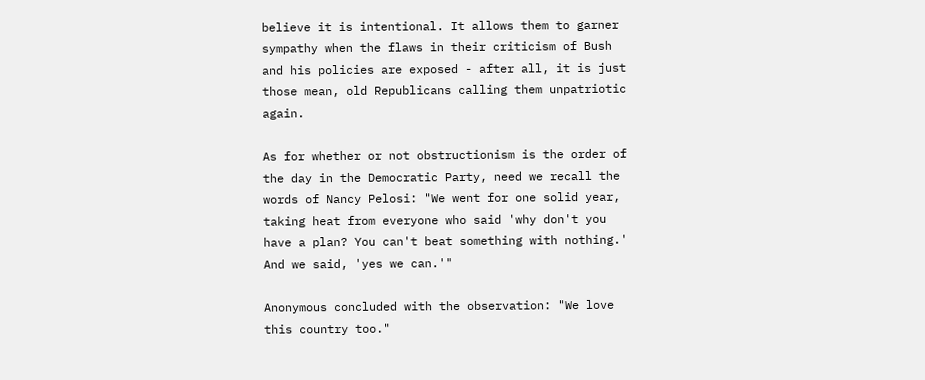believe it is intentional. It allows them to garner sympathy when the flaws in their criticism of Bush and his policies are exposed - after all, it is just those mean, old Republicans calling them unpatriotic again.

As for whether or not obstructionism is the order of the day in the Democratic Party, need we recall the words of Nancy Pelosi: "We went for one solid year, taking heat from everyone who said 'why don't you have a plan? You can't beat something with nothing.' And we said, 'yes we can.'"

Anonymous concluded with the observation: "We love this country too."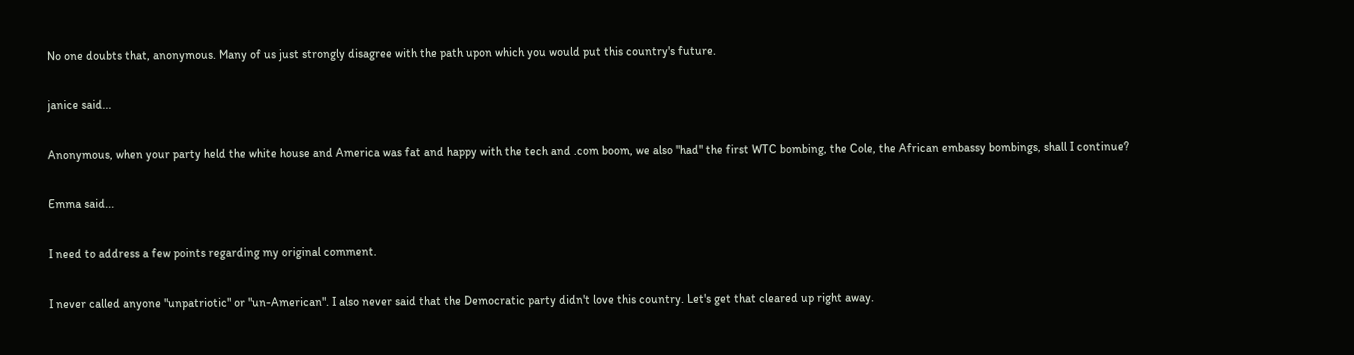No one doubts that, anonymous. Many of us just strongly disagree with the path upon which you would put this country's future.

janice said...

Anonymous, when your party held the white house and America was fat and happy with the tech and .com boom, we also "had" the first WTC bombing, the Cole, the African embassy bombings, shall I continue?

Emma said...

I need to address a few points regarding my original comment.

I never called anyone "unpatriotic" or "un-American". I also never said that the Democratic party didn't love this country. Let's get that cleared up right away.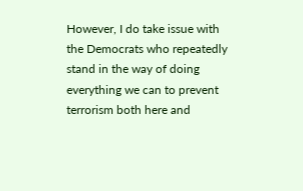However, I do take issue with the Democrats who repeatedly stand in the way of doing everything we can to prevent terrorism both here and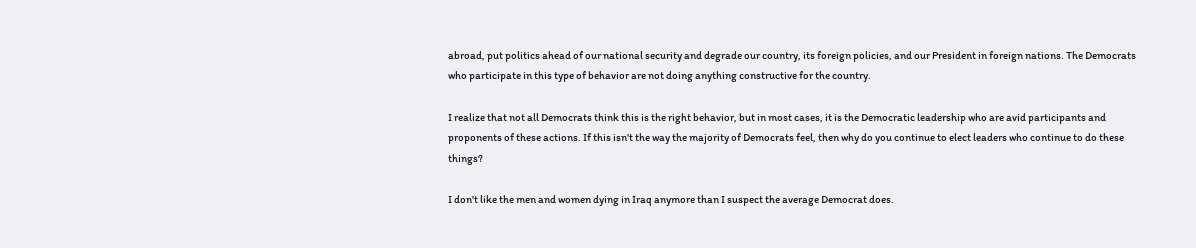abroad, put politics ahead of our national security and degrade our country, its foreign policies, and our President in foreign nations. The Democrats who participate in this type of behavior are not doing anything constructive for the country.

I realize that not all Democrats think this is the right behavior, but in most cases, it is the Democratic leadership who are avid participants and proponents of these actions. If this isn't the way the majority of Democrats feel, then why do you continue to elect leaders who continue to do these things?

I don't like the men and women dying in Iraq anymore than I suspect the average Democrat does.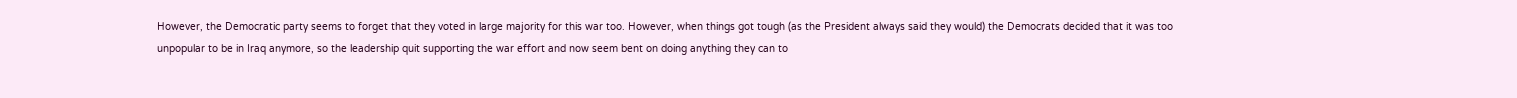However, the Democratic party seems to forget that they voted in large majority for this war too. However, when things got tough (as the President always said they would) the Democrats decided that it was too unpopular to be in Iraq anymore, so the leadership quit supporting the war effort and now seem bent on doing anything they can to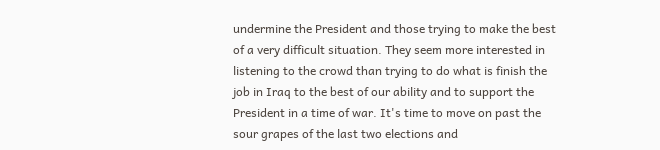undermine the President and those trying to make the best of a very difficult situation. They seem more interested in listening to the crowd than trying to do what is finish the job in Iraq to the best of our ability and to support the President in a time of war. It's time to move on past the sour grapes of the last two elections and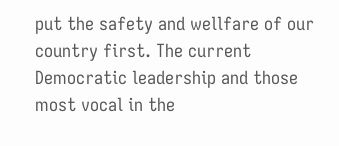put the safety and wellfare of our country first. The current Democratic leadership and those most vocal in the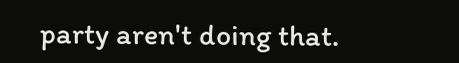party aren't doing that.